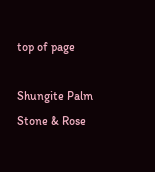top of page

Shungite Palm Stone & Rose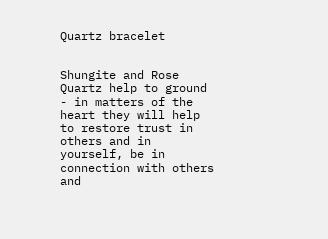Quartz bracelet


Shungite and Rose Quartz help to ground - in matters of the heart they will help to restore trust in others and in yourself, be in connection with others and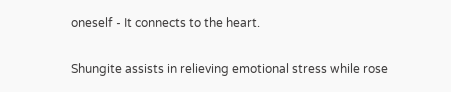oneself - It connects to the heart.

Shungite assists in relieving emotional stress while rose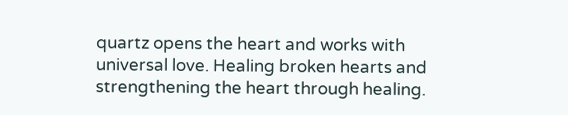quartz opens the heart and works with universal love. Healing broken hearts and strengthening the heart through healing.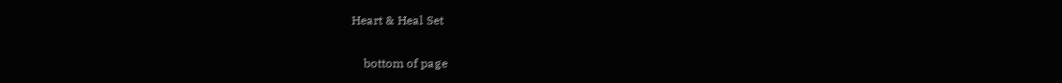Heart & Heal Set

    bottom of page